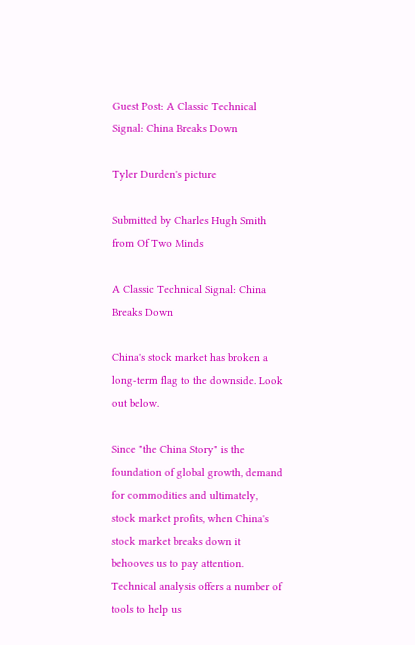Guest Post: A Classic Technical Signal: China Breaks Down

Tyler Durden's picture

Submitted by Charles Hugh Smith from Of Two Minds

A Classic Technical Signal: China Breaks Down

China's stock market has broken a long-term flag to the downside. Look out below.

Since "the China Story" is the foundation of global growth, demand for commodities and ultimately, stock market profits, when China's stock market breaks down it behooves us to pay attention. Technical analysis offers a number of tools to help us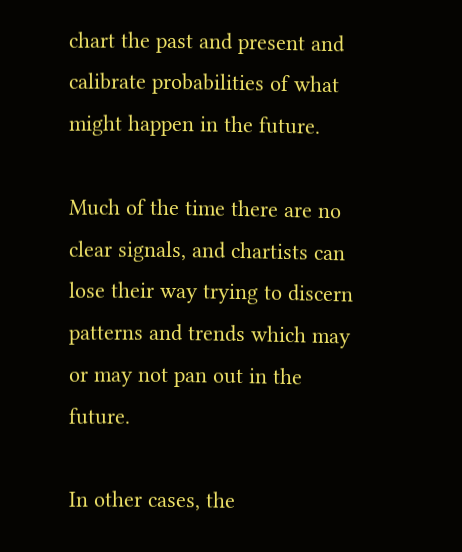chart the past and present and calibrate probabilities of what might happen in the future.

Much of the time there are no clear signals, and chartists can lose their way trying to discern patterns and trends which may or may not pan out in the future.

In other cases, the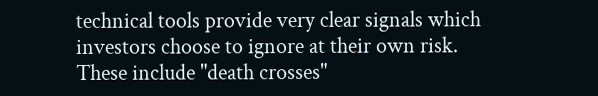technical tools provide very clear signals which investors choose to ignore at their own risk. These include "death crosses"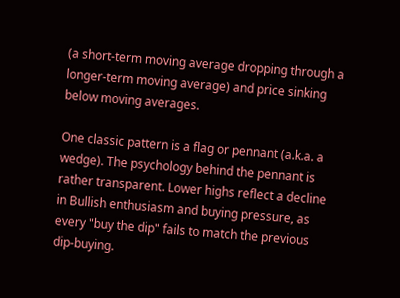(a short-term moving average dropping through a longer-term moving average) and price sinking below moving averages.

One classic pattern is a flag or pennant (a.k.a. a wedge). The psychology behind the pennant is rather transparent. Lower highs reflect a decline in Bullish enthusiasm and buying pressure, as every "buy the dip" fails to match the previous dip-buying.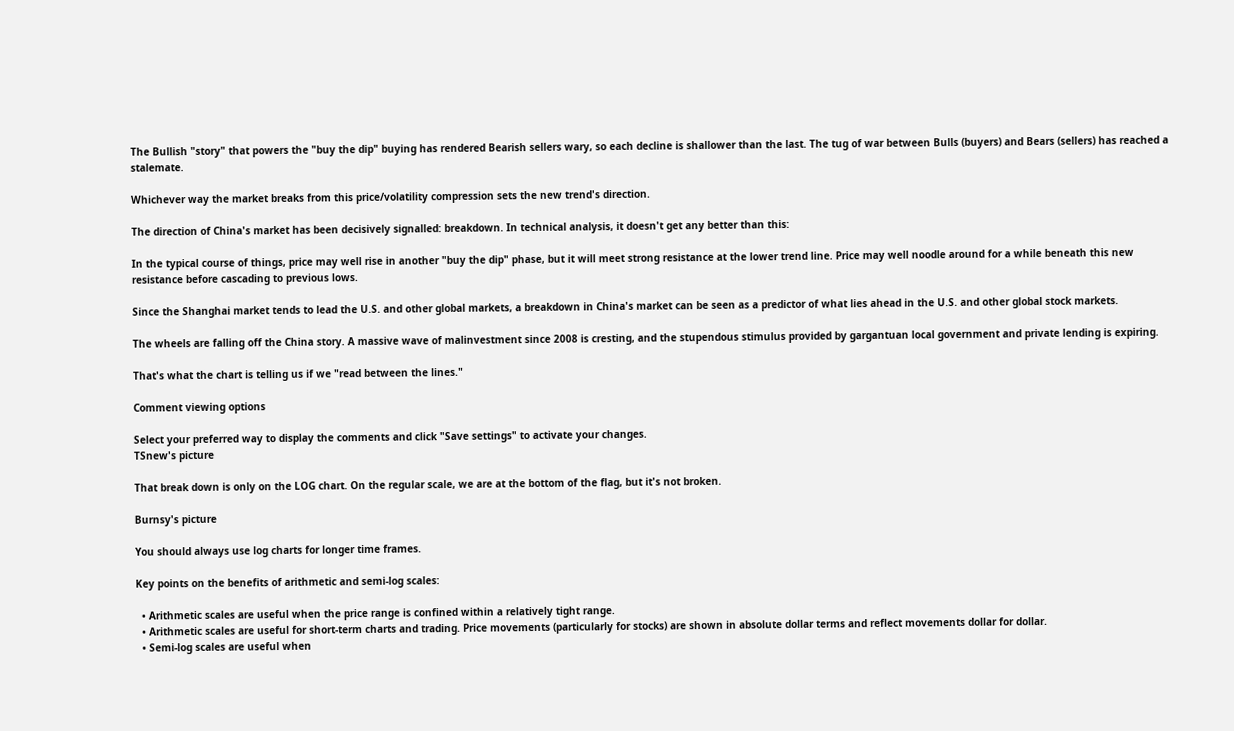The Bullish "story" that powers the "buy the dip" buying has rendered Bearish sellers wary, so each decline is shallower than the last. The tug of war between Bulls (buyers) and Bears (sellers) has reached a stalemate.

Whichever way the market breaks from this price/volatility compression sets the new trend's direction.

The direction of China's market has been decisively signalled: breakdown. In technical analysis, it doesn't get any better than this:

In the typical course of things, price may well rise in another "buy the dip" phase, but it will meet strong resistance at the lower trend line. Price may well noodle around for a while beneath this new resistance before cascading to previous lows.

Since the Shanghai market tends to lead the U.S. and other global markets, a breakdown in China's market can be seen as a predictor of what lies ahead in the U.S. and other global stock markets.

The wheels are falling off the China story. A massive wave of malinvestment since 2008 is cresting, and the stupendous stimulus provided by gargantuan local government and private lending is expiring.

That's what the chart is telling us if we "read between the lines."

Comment viewing options

Select your preferred way to display the comments and click "Save settings" to activate your changes.
TSnew's picture

That break down is only on the LOG chart. On the regular scale, we are at the bottom of the flag, but it's not broken.

Burnsy's picture

You should always use log charts for longer time frames.

Key points on the benefits of arithmetic and semi-log scales:

  • Arithmetic scales are useful when the price range is confined within a relatively tight range.
  • Arithmetic scales are useful for short-term charts and trading. Price movements (particularly for stocks) are shown in absolute dollar terms and reflect movements dollar for dollar.
  • Semi-log scales are useful when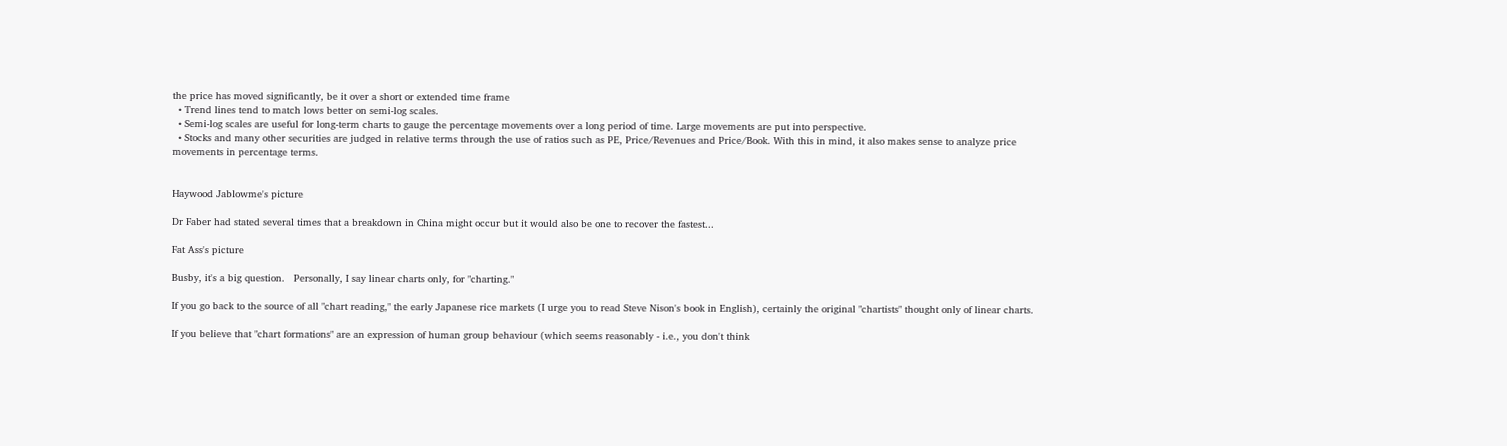the price has moved significantly, be it over a short or extended time frame
  • Trend lines tend to match lows better on semi-log scales.
  • Semi-log scales are useful for long-term charts to gauge the percentage movements over a long period of time. Large movements are put into perspective.
  • Stocks and many other securities are judged in relative terms through the use of ratios such as PE, Price/Revenues and Price/Book. With this in mind, it also makes sense to analyze price movements in percentage terms.


Haywood Jablowme's picture

Dr Faber had stated several times that a breakdown in China might occur but it would also be one to recover the fastest...

Fat Ass's picture

Busby, it's a big question.   Personally, I say linear charts only, for "charting."

If you go back to the source of all "chart reading," the early Japanese rice markets (I urge you to read Steve Nison's book in English), certainly the original "chartists" thought only of linear charts.

If you believe that "chart formations" are an expression of human group behaviour (which seems reasonably - i.e., you don't think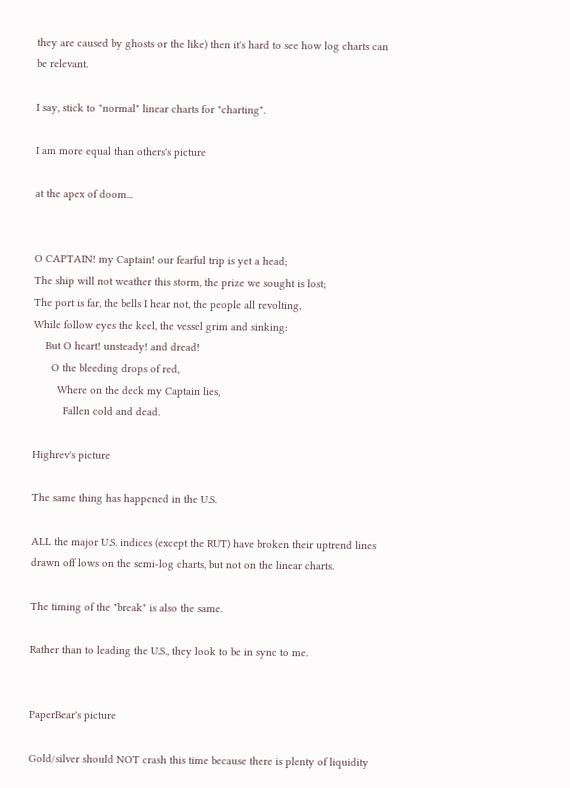they are caused by ghosts or the like) then it's hard to see how log charts can be relevant.

I say, stick to "normal" linear charts for "charting".

I am more equal than others's picture

at the apex of doom...


O CAPTAIN! my Captain! our fearful trip is yet a head;
The ship will not weather this storm, the prize we sought is lost;
The port is far, the bells I hear not, the people all revolting,
While follow eyes the keel, the vessel grim and sinking:
    But O heart! unsteady! and dread!
      O the bleeding drops of red,
        Where on the deck my Captain lies,
          Fallen cold and dead.

Highrev's picture

The same thing has happened in the U.S.

ALL the major U.S. indices (except the RUT) have broken their uptrend lines drawn off lows on the semi-log charts, but not on the linear charts.

The timing of the "break" is also the same.

Rather than to leading the U.S., they look to be in sync to me.


PaperBear's picture

Gold/silver should NOT crash this time because there is plenty of liquidity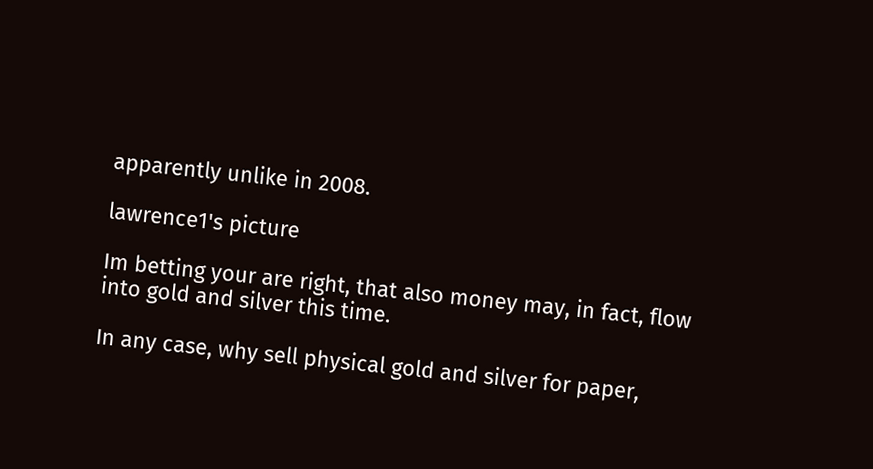apparently unlike in 2008.

lawrence1's picture

Im betting your are right, that also money may, in fact, flow into gold and silver this time.

In any case, why sell physical gold and silver for paper,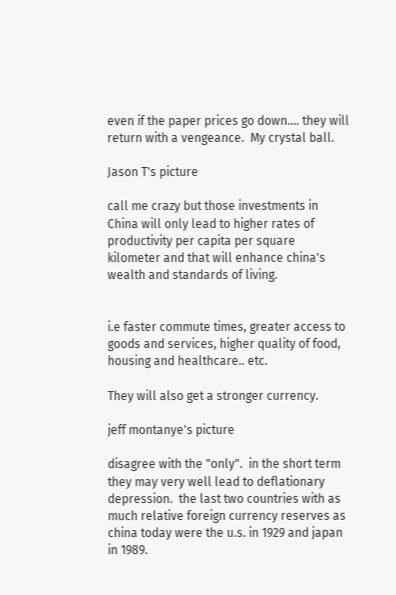even if the paper prices go down.... they will return with a vengeance.  My crystal ball.

Jason T's picture

call me crazy but those investments in China will only lead to higher rates of productivity per capita per square kilometer and that will enhance china's wealth and standards of living.


i.e faster commute times, greater access to goods and services, higher quality of food, housing and healthcare.. etc.

They will also get a stronger currency.

jeff montanye's picture

disagree with the "only".  in the short term they may very well lead to deflationary depression.  the last two countries with as much relative foreign currency reserves as china today were the u.s. in 1929 and japan in 1989.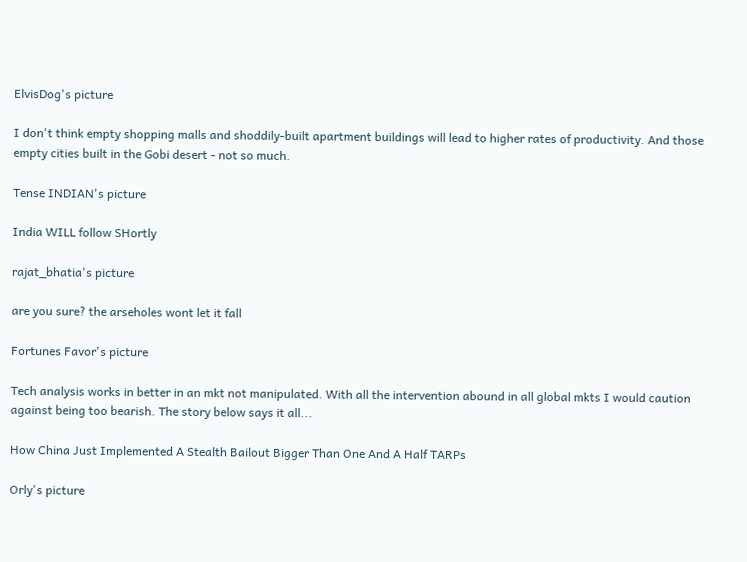ElvisDog's picture

I don't think empty shopping malls and shoddily-built apartment buildings will lead to higher rates of productivity. And those empty cities built in the Gobi desert - not so much.

Tense INDIAN's picture

India WILL follow SHortly

rajat_bhatia's picture

are you sure? the arseholes wont let it fall

Fortunes Favor's picture

Tech analysis works in better in an mkt not manipulated. With all the intervention abound in all global mkts I would caution against being too bearish. The story below says it all...

How China Just Implemented A Stealth Bailout Bigger Than One And A Half TARPs

Orly's picture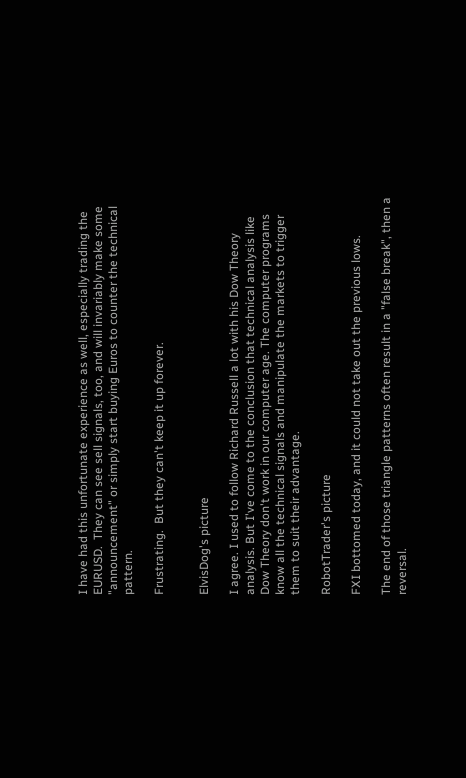I have had this unfortunate experience as well, especially trading the EURUSD.  They can see sell signals, too, and will invariably make some "announcement" or simply start buying Euros to counter the technical pattern.

Frustrating.  But they can't keep it up forever.


ElvisDog's picture

I agree. I used to follow Richard Russell a lot with his Dow Theory analysis. But I've come to the conclusion that technical analysis like Dow Theory don't work in our computer age. The computer programs know all the technical signals and manipulate the markets to trigger them to suit their advantage.

RobotTrader's picture

FXI bottomed today, and it could not take out the previous lows.

The end of those triangle patterns often result in a "false break", then a reversal.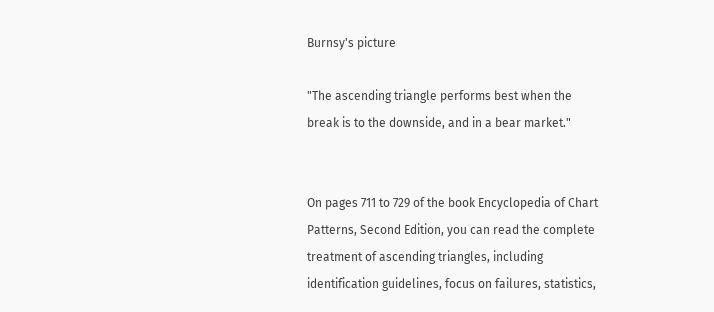Burnsy's picture

"The ascending triangle performs best when the break is to the downside, and in a bear market."


On pages 711 to 729 of the book Encyclopedia of Chart Patterns, Second Edition, you can read the complete treatment of ascending triangles, including identification guidelines, focus on failures, statistics,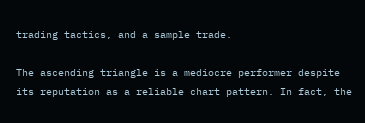trading tactics, and a sample trade.

The ascending triangle is a mediocre performer despite its reputation as a reliable chart pattern. In fact, the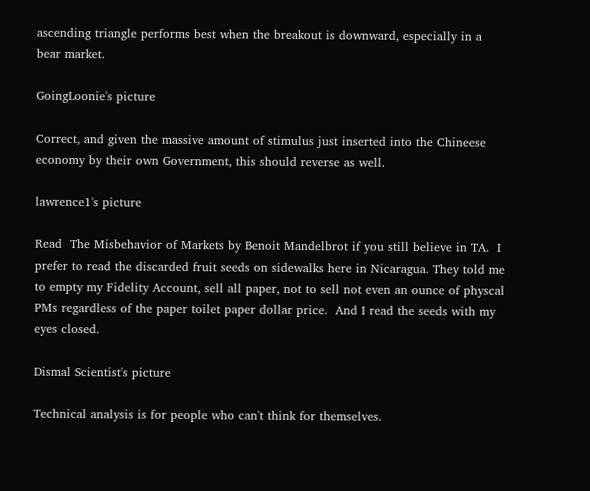ascending triangle performs best when the breakout is downward, especially in a bear market.

GoingLoonie's picture

Correct, and given the massive amount of stimulus just inserted into the Chineese economy by their own Government, this should reverse as well.

lawrence1's picture

Read  The Misbehavior of Markets by Benoit Mandelbrot if you still believe in TA.  I prefer to read the discarded fruit seeds on sidewalks here in Nicaragua. They told me to empty my Fidelity Account, sell all paper, not to sell not even an ounce of physcal PMs regardless of the paper toilet paper dollar price.  And I read the seeds with my eyes closed.

Dismal Scientist's picture

Technical analysis is for people who can't think for themselves.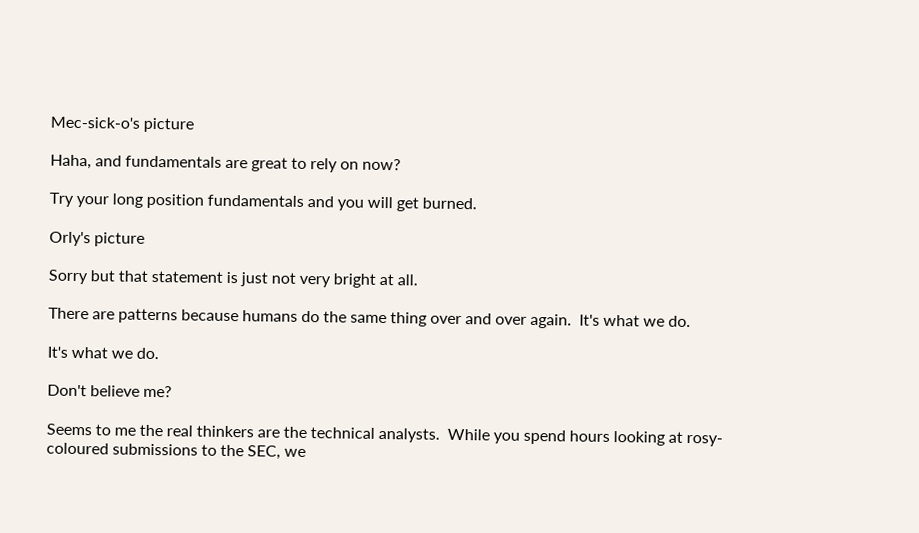Mec-sick-o's picture

Haha, and fundamentals are great to rely on now?

Try your long position fundamentals and you will get burned.

Orly's picture

Sorry but that statement is just not very bright at all.

There are patterns because humans do the same thing over and over again.  It's what we do.

It's what we do.

Don't believe me?

Seems to me the real thinkers are the technical analysts.  While you spend hours looking at rosy-coloured submissions to the SEC, we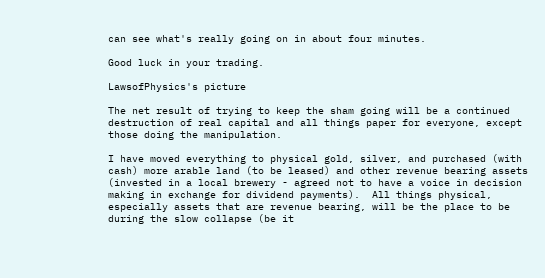can see what's really going on in about four minutes.

Good luck in your trading.

LawsofPhysics's picture

The net result of trying to keep the sham going will be a continued destruction of real capital and all things paper for everyone, except those doing the manipulation.

I have moved everything to physical gold, silver, and purchased (with cash) more arable land (to be leased) and other revenue bearing assets (invested in a local brewery - agreed not to have a voice in decision making in exchange for dividend payments).  All things physical, especially assets that are revenue bearing, will be the place to be during the slow collapse (be it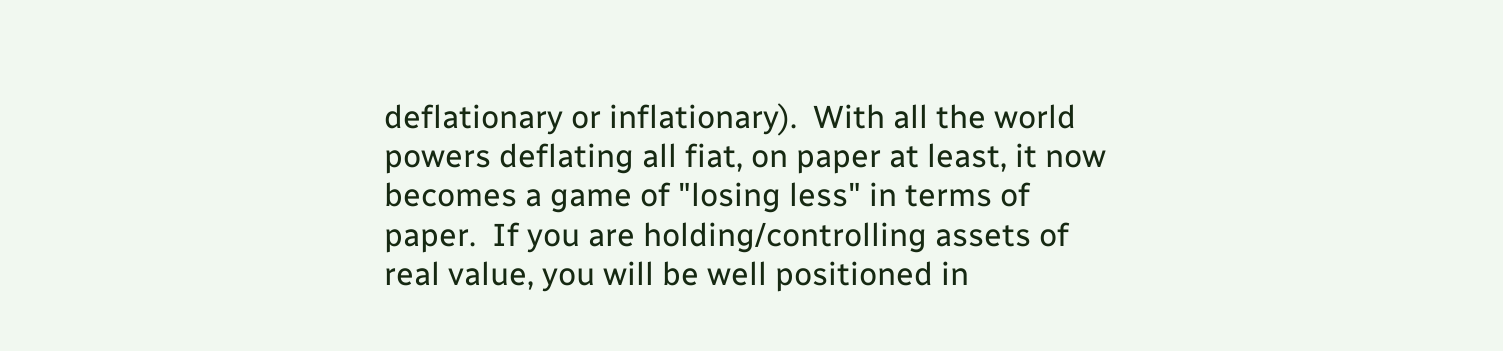deflationary or inflationary).  With all the world powers deflating all fiat, on paper at least, it now becomes a game of "losing less" in terms of paper.  If you are holding/controlling assets of real value, you will be well positioned in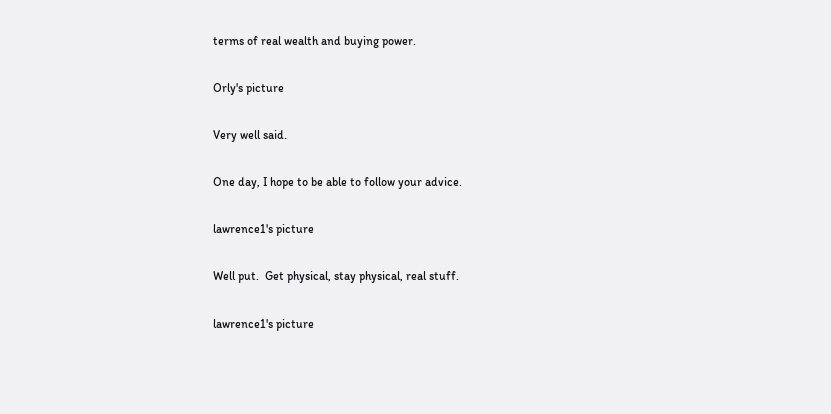terms of real wealth and buying power.

Orly's picture

Very well said.

One day, I hope to be able to follow your advice.

lawrence1's picture

Well put.  Get physical, stay physical, real stuff.

lawrence1's picture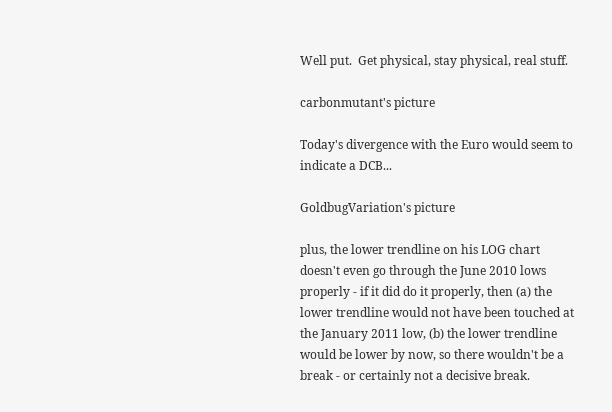Well put.  Get physical, stay physical, real stuff.

carbonmutant's picture

Today's divergence with the Euro would seem to indicate a DCB...

GoldbugVariation's picture

plus, the lower trendline on his LOG chart doesn't even go through the June 2010 lows properly - if it did do it properly, then (a) the lower trendline would not have been touched at the January 2011 low, (b) the lower trendline would be lower by now, so there wouldn't be a break - or certainly not a decisive break.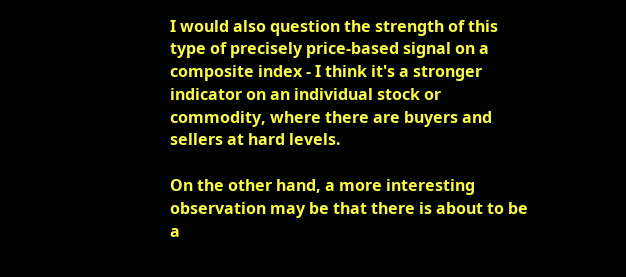I would also question the strength of this type of precisely price-based signal on a composite index - I think it's a stronger indicator on an individual stock or commodity, where there are buyers and sellers at hard levels.

On the other hand, a more interesting observation may be that there is about to be a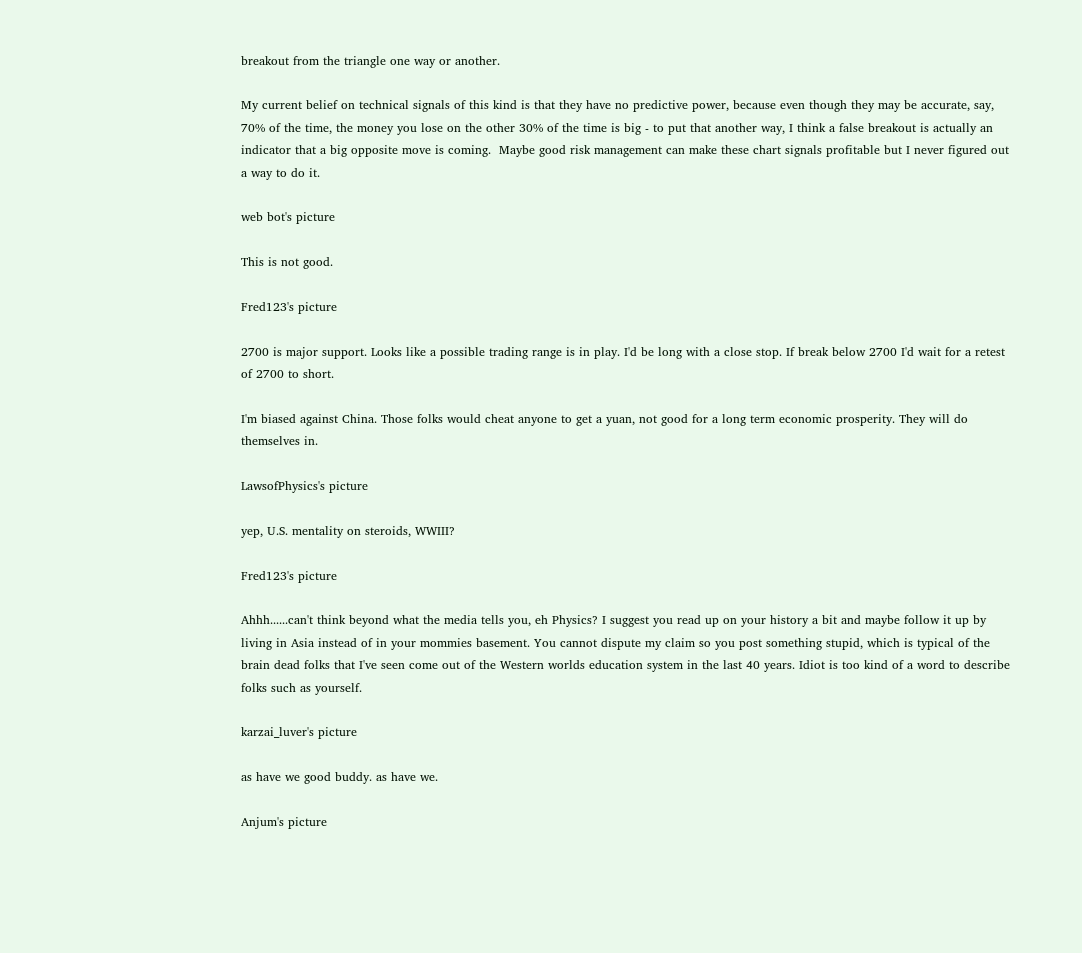breakout from the triangle one way or another.

My current belief on technical signals of this kind is that they have no predictive power, because even though they may be accurate, say, 70% of the time, the money you lose on the other 30% of the time is big - to put that another way, I think a false breakout is actually an indicator that a big opposite move is coming.  Maybe good risk management can make these chart signals profitable but I never figured out a way to do it.

web bot's picture

This is not good.

Fred123's picture

2700 is major support. Looks like a possible trading range is in play. I'd be long with a close stop. If break below 2700 I'd wait for a retest of 2700 to short.

I'm biased against China. Those folks would cheat anyone to get a yuan, not good for a long term economic prosperity. They will do themselves in.

LawsofPhysics's picture

yep, U.S. mentality on steroids, WWIII?

Fred123's picture

Ahhh......can't think beyond what the media tells you, eh Physics? I suggest you read up on your history a bit and maybe follow it up by living in Asia instead of in your mommies basement. You cannot dispute my claim so you post something stupid, which is typical of the brain dead folks that I've seen come out of the Western worlds education system in the last 40 years. Idiot is too kind of a word to describe folks such as yourself.

karzai_luver's picture

as have we good buddy. as have we.

Anjum's picture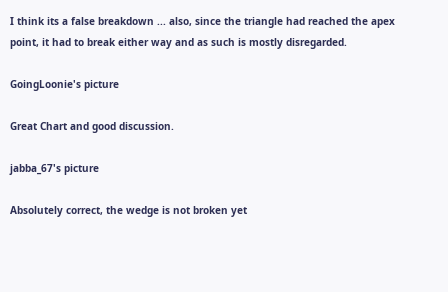I think its a false breakdown ... also, since the triangle had reached the apex point, it had to break either way and as such is mostly disregarded.

GoingLoonie's picture

Great Chart and good discussion.

jabba_67's picture

Absolutely correct, the wedge is not broken yet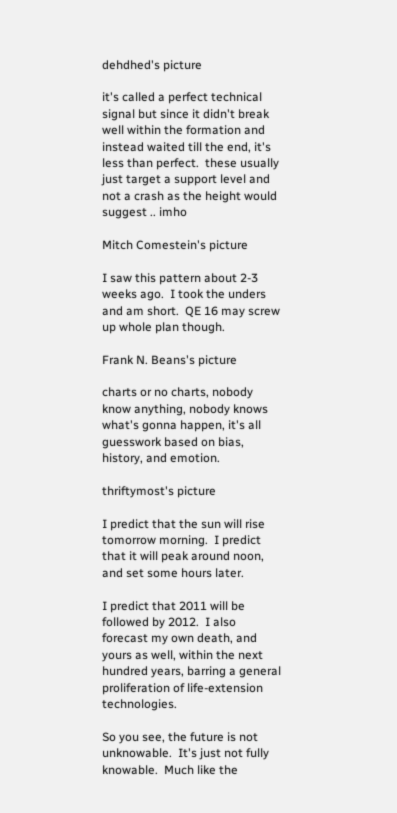dehdhed's picture

it's called a perfect technical signal but since it didn't break well within the formation and instead waited till the end, it's less than perfect.  these usually just target a support level and not a crash as the height would suggest .. imho

Mitch Comestein's picture

I saw this pattern about 2-3 weeks ago.  I took the unders and am short.  QE 16 may screw up whole plan though.

Frank N. Beans's picture

charts or no charts, nobody know anything, nobody knows what's gonna happen, it's all guesswork based on bias, history, and emotion.

thriftymost's picture

I predict that the sun will rise tomorrow morning.  I predict that it will peak around noon, and set some hours later.

I predict that 2011 will be followed by 2012.  I also forecast my own death, and yours as well, within the next hundred years, barring a general proliferation of life-extension technologies.

So you see, the future is not unknowable.  It's just not fully knowable.  Much like the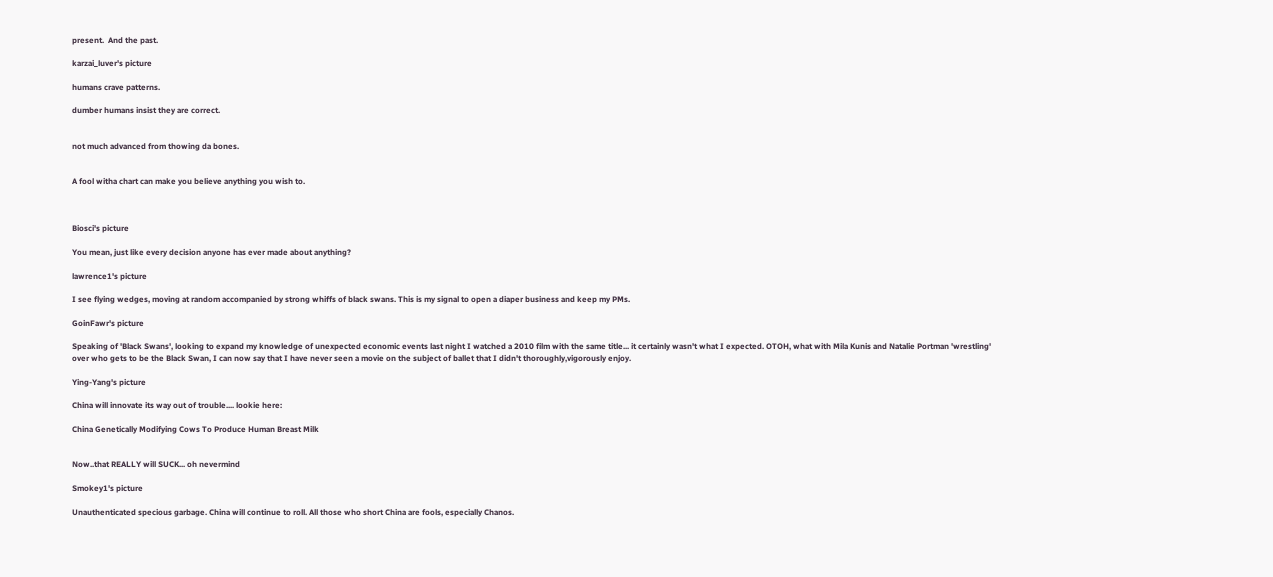present.  And the past.

karzai_luver's picture

humans crave patterns.

dumber humans insist they are correct.


not much advanced from thowing da bones.


A fool witha chart can make you believe anything you wish to.



Biosci's picture

You mean, just like every decision anyone has ever made about anything?

lawrence1's picture

I see flying wedges, moving at random accompanied by strong whiffs of black swans. This is my signal to open a diaper business and keep my PMs.

GoinFawr's picture

Speaking of 'Black Swans', looking to expand my knowledge of unexpected economic events last night I watched a 2010 film with the same title... it certainly wasn't what I expected. OTOH, what with Mila Kunis and Natalie Portman 'wrestling' over who gets to be the Black Swan, I can now say that I have never seen a movie on the subject of ballet that I didn't thoroughly,vigorously enjoy.

Ying-Yang's picture

China will innovate its way out of trouble.... lookie here:

China Genetically Modifying Cows To Produce Human Breast Milk


Now..that REALLY will SUCK... oh nevermind

Smokey1's picture

Unauthenticated specious garbage. China will continue to roll. All those who short China are fools, especially Chanos.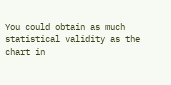You could obtain as much statistical validity as the chart in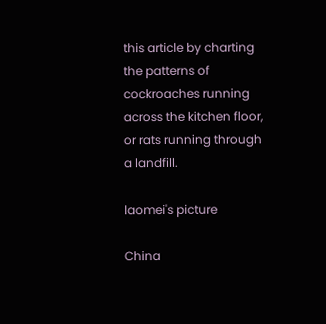this article by charting the patterns of cockroaches running across the kitchen floor, or rats running through a landfill.

laomei's picture

China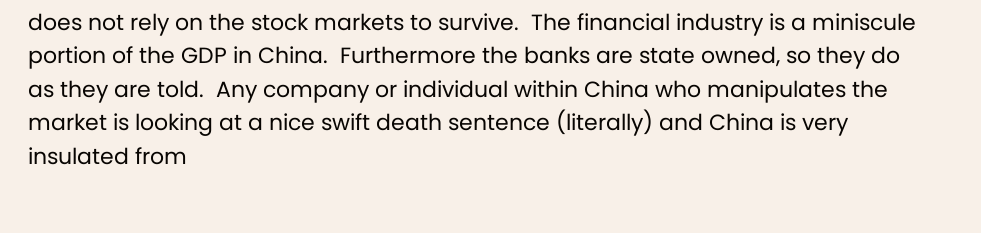does not rely on the stock markets to survive.  The financial industry is a miniscule portion of the GDP in China.  Furthermore the banks are state owned, so they do as they are told.  Any company or individual within China who manipulates the market is looking at a nice swift death sentence (literally) and China is very insulated from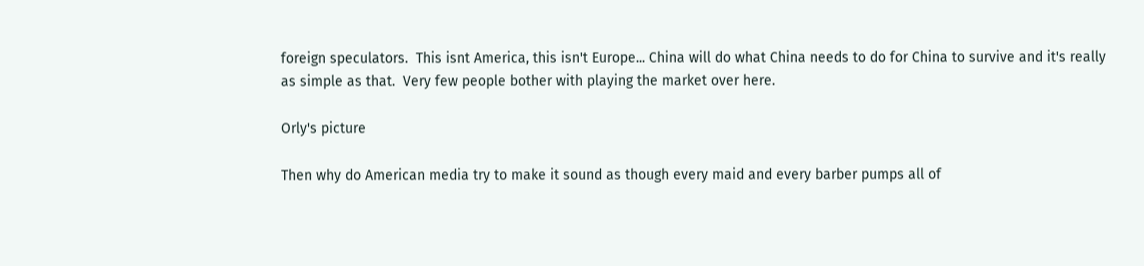foreign speculators.  This isnt America, this isn't Europe... China will do what China needs to do for China to survive and it's really as simple as that.  Very few people bother with playing the market over here.

Orly's picture

Then why do American media try to make it sound as though every maid and every barber pumps all of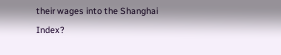their wages into the Shanghai Index?